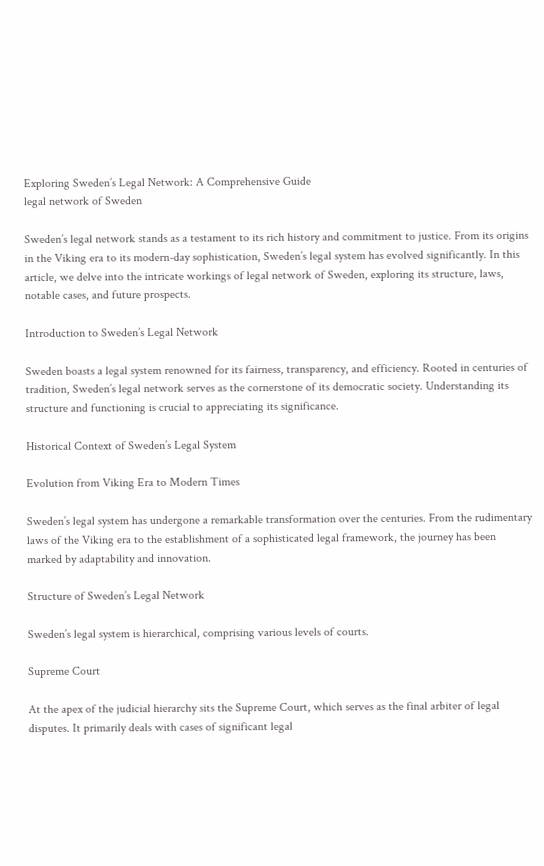Exploring Sweden’s Legal Network: A Comprehensive Guide
legal network of Sweden

Sweden’s legal network stands as a testament to its rich history and commitment to justice. From its origins in the Viking era to its modern-day sophistication, Sweden’s legal system has evolved significantly. In this article, we delve into the intricate workings of legal network of Sweden, exploring its structure, laws, notable cases, and future prospects.

Introduction to Sweden’s Legal Network

Sweden boasts a legal system renowned for its fairness, transparency, and efficiency. Rooted in centuries of tradition, Sweden’s legal network serves as the cornerstone of its democratic society. Understanding its structure and functioning is crucial to appreciating its significance.

Historical Context of Sweden’s Legal System

Evolution from Viking Era to Modern Times

Sweden’s legal system has undergone a remarkable transformation over the centuries. From the rudimentary laws of the Viking era to the establishment of a sophisticated legal framework, the journey has been marked by adaptability and innovation.

Structure of Sweden’s Legal Network

Sweden’s legal system is hierarchical, comprising various levels of courts.

Supreme Court

At the apex of the judicial hierarchy sits the Supreme Court, which serves as the final arbiter of legal disputes. It primarily deals with cases of significant legal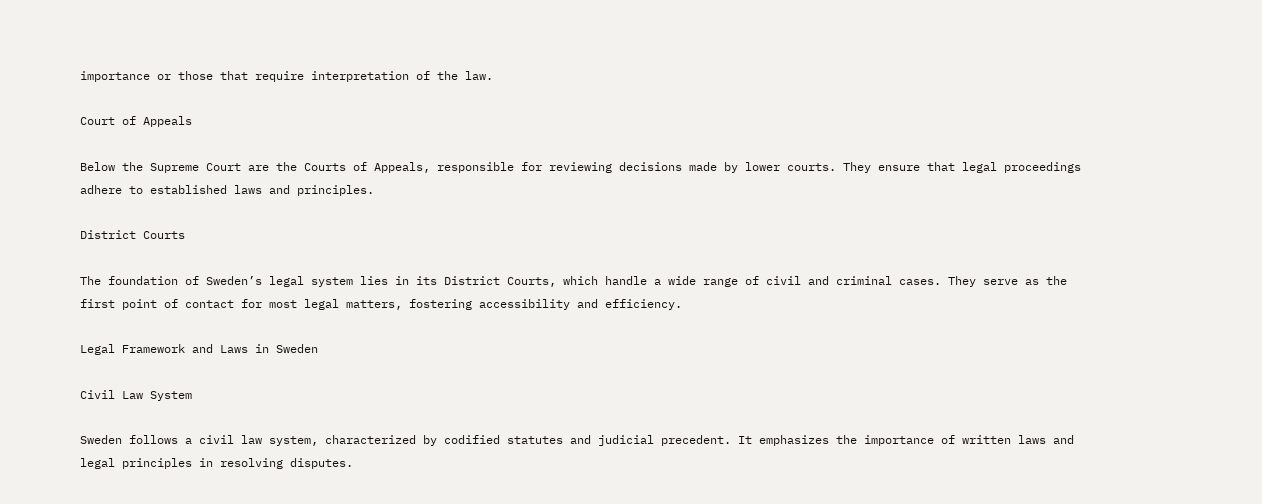importance or those that require interpretation of the law.

Court of Appeals

Below the Supreme Court are the Courts of Appeals, responsible for reviewing decisions made by lower courts. They ensure that legal proceedings adhere to established laws and principles.

District Courts

The foundation of Sweden’s legal system lies in its District Courts, which handle a wide range of civil and criminal cases. They serve as the first point of contact for most legal matters, fostering accessibility and efficiency.

Legal Framework and Laws in Sweden

Civil Law System

Sweden follows a civil law system, characterized by codified statutes and judicial precedent. It emphasizes the importance of written laws and legal principles in resolving disputes.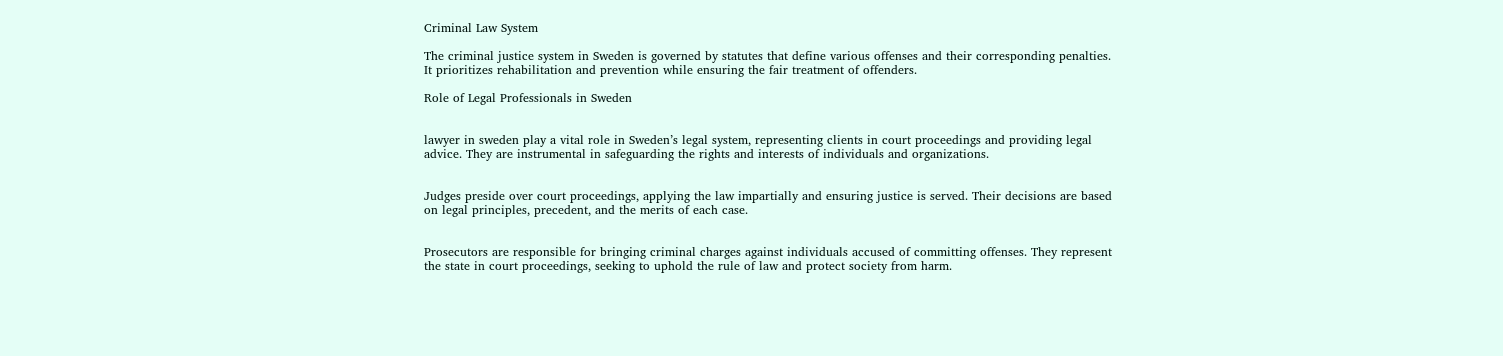Criminal Law System

The criminal justice system in Sweden is governed by statutes that define various offenses and their corresponding penalties. It prioritizes rehabilitation and prevention while ensuring the fair treatment of offenders.

Role of Legal Professionals in Sweden


lawyer in sweden play a vital role in Sweden’s legal system, representing clients in court proceedings and providing legal advice. They are instrumental in safeguarding the rights and interests of individuals and organizations.


Judges preside over court proceedings, applying the law impartially and ensuring justice is served. Their decisions are based on legal principles, precedent, and the merits of each case.


Prosecutors are responsible for bringing criminal charges against individuals accused of committing offenses. They represent the state in court proceedings, seeking to uphold the rule of law and protect society from harm.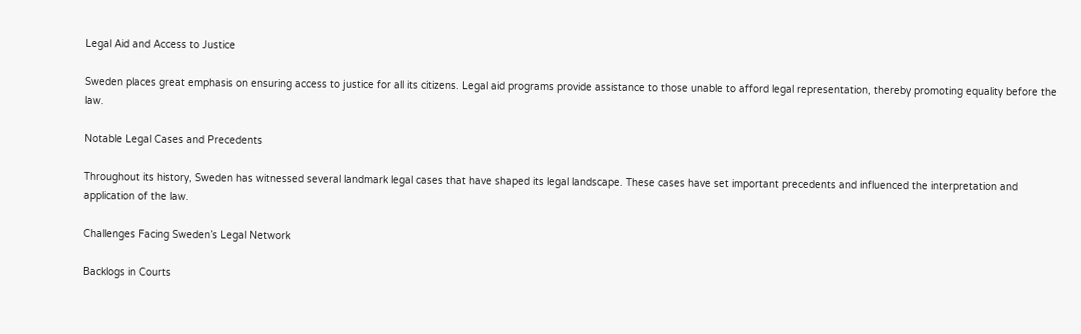Legal Aid and Access to Justice

Sweden places great emphasis on ensuring access to justice for all its citizens. Legal aid programs provide assistance to those unable to afford legal representation, thereby promoting equality before the law.

Notable Legal Cases and Precedents

Throughout its history, Sweden has witnessed several landmark legal cases that have shaped its legal landscape. These cases have set important precedents and influenced the interpretation and application of the law.

Challenges Facing Sweden’s Legal Network

Backlogs in Courts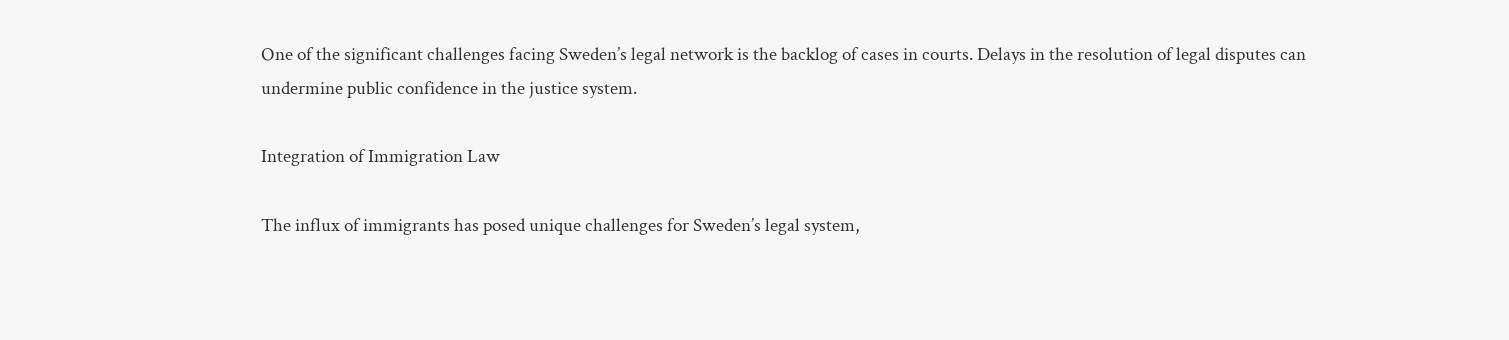One of the significant challenges facing Sweden’s legal network is the backlog of cases in courts. Delays in the resolution of legal disputes can undermine public confidence in the justice system.

Integration of Immigration Law

The influx of immigrants has posed unique challenges for Sweden’s legal system,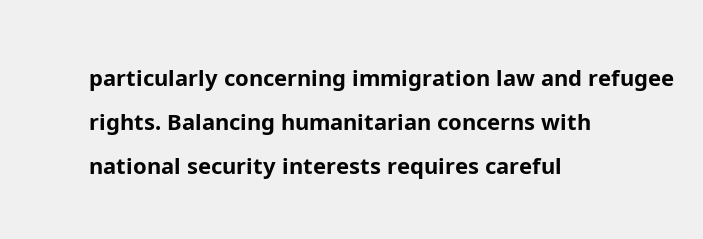particularly concerning immigration law and refugee rights. Balancing humanitarian concerns with national security interests requires careful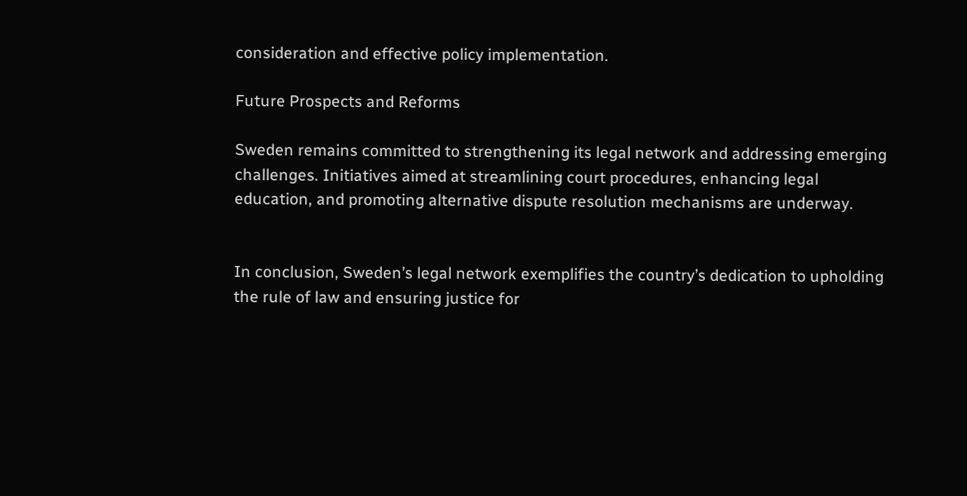consideration and effective policy implementation.

Future Prospects and Reforms

Sweden remains committed to strengthening its legal network and addressing emerging challenges. Initiatives aimed at streamlining court procedures, enhancing legal education, and promoting alternative dispute resolution mechanisms are underway.


In conclusion, Sweden’s legal network exemplifies the country’s dedication to upholding the rule of law and ensuring justice for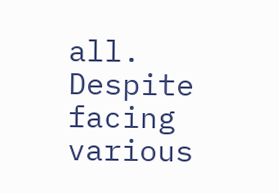all. Despite facing various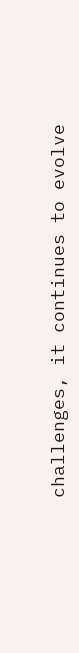challenges, it continues to evolve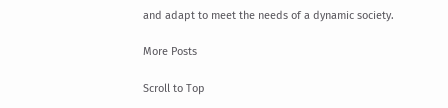and adapt to meet the needs of a dynamic society.

More Posts

Scroll to Top